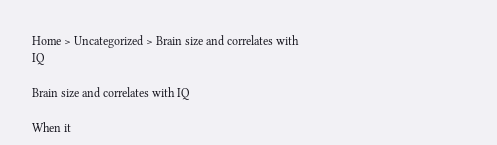Home > Uncategorized > Brain size and correlates with IQ

Brain size and correlates with IQ

When it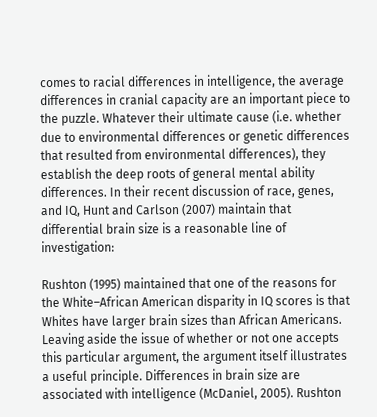comes to racial differences in intelligence, the average differences in cranial capacity are an important piece to the puzzle. Whatever their ultimate cause (i.e. whether due to environmental differences or genetic differences that resulted from environmental differences), they establish the deep roots of general mental ability differences. In their recent discussion of race, genes, and IQ, Hunt and Carlson (2007) maintain that differential brain size is a reasonable line of investigation:

Rushton (1995) maintained that one of the reasons for the White–African American disparity in IQ scores is that Whites have larger brain sizes than African Americans. Leaving aside the issue of whether or not one accepts this particular argument, the argument itself illustrates a useful principle. Differences in brain size are associated with intelligence (McDaniel, 2005). Rushton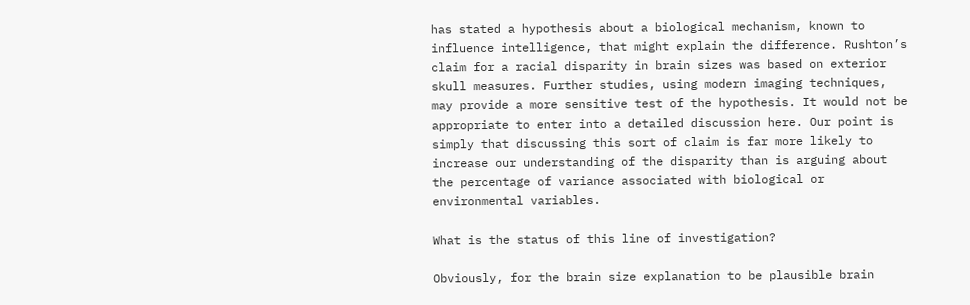has stated a hypothesis about a biological mechanism, known to influence intelligence, that might explain the difference. Rushton’s claim for a racial disparity in brain sizes was based on exterior skull measures. Further studies, using modern imaging techniques, may provide a more sensitive test of the hypothesis. It would not be appropriate to enter into a detailed discussion here. Our point is simply that discussing this sort of claim is far more likely to increase our understanding of the disparity than is arguing about the percentage of variance associated with biological or environmental variables.

What is the status of this line of investigation?

Obviously, for the brain size explanation to be plausible brain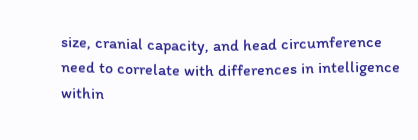size, cranial capacity, and head circumference need to correlate with differences in intelligence within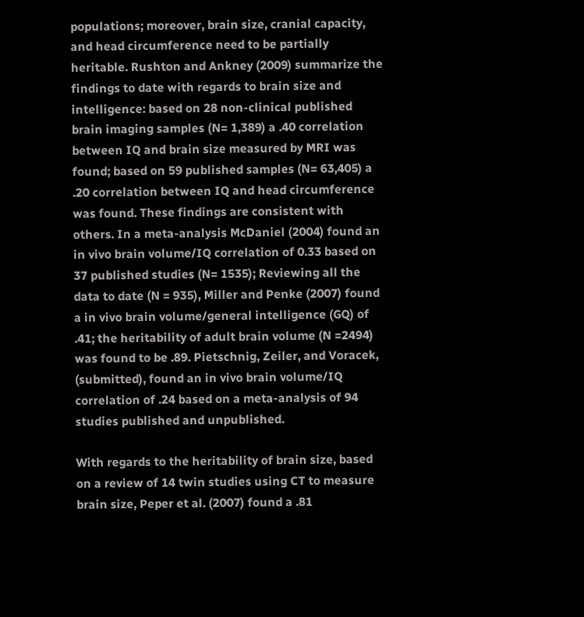populations; moreover, brain size, cranial capacity, and head circumference need to be partially heritable. Rushton and Ankney (2009) summarize the findings to date with regards to brain size and intelligence: based on 28 non-clinical published brain imaging samples (N= 1,389) a .40 correlation between IQ and brain size measured by MRI was found; based on 59 published samples (N= 63,405) a .20 correlation between IQ and head circumference was found. These findings are consistent with others. In a meta-analysis McDaniel (2004) found an in vivo brain volume/IQ correlation of 0.33 based on 37 published studies (N= 1535); Reviewing all the data to date (N = 935), Miller and Penke (2007) found a in vivo brain volume/general intelligence (GQ) of .41; the heritability of adult brain volume (N =2494) was found to be .89. Pietschnig, Zeiler, and Voracek, (submitted), found an in vivo brain volume/IQ correlation of .24 based on a meta-analysis of 94 studies published and unpublished.

With regards to the heritability of brain size, based on a review of 14 twin studies using CT to measure brain size, Peper et al. (2007) found a .81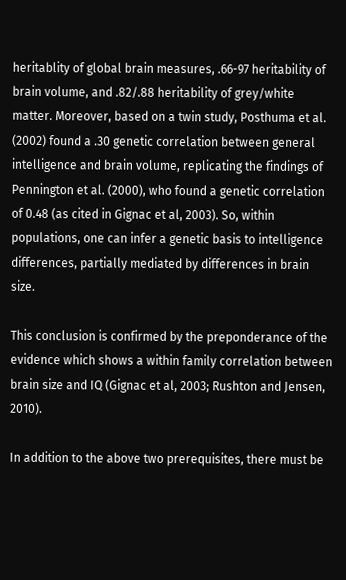heritablity of global brain measures, .66-97 heritability of brain volume, and .82/.88 heritability of grey/white matter. Moreover, based on a twin study, Posthuma et al. (2002) found a .30 genetic correlation between general intelligence and brain volume, replicating the findings of Pennington et al. (2000), who found a genetic correlation of 0.48 (as cited in Gignac et al, 2003). So, within populations, one can infer a genetic basis to intelligence differences, partially mediated by differences in brain size.

This conclusion is confirmed by the preponderance of the evidence which shows a within family correlation between brain size and IQ (Gignac et al, 2003; Rushton and Jensen, 2010).

In addition to the above two prerequisites, there must be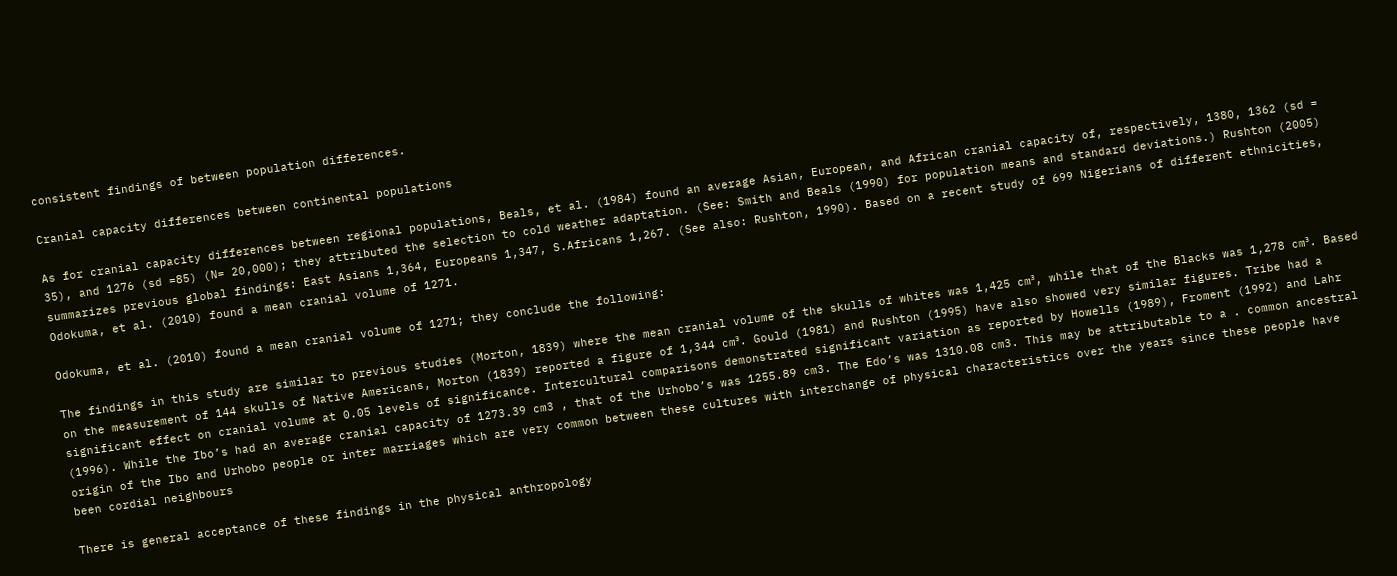consistent findings of between population differences.

Cranial capacity differences between continental populations

As for cranial capacity differences between regional populations, Beals, et al. (1984) found an average Asian, European, and African cranial capacity of, respectively, 1380, 1362 (sd = 35), and 1276 (sd =85) (N= 20,000); they attributed the selection to cold weather adaptation. (See: Smith and Beals (1990) for population means and standard deviations.) Rushton (2005) summarizes previous global findings: East Asians 1,364, Europeans 1,347, S.Africans 1,267. (See also: Rushton, 1990). Based on a recent study of 699 Nigerians of different ethnicities, Odokuma, et al. (2010) found a mean cranial volume of 1271.

Odokuma, et al. (2010) found a mean cranial volume of 1271; they conclude the following:

The findings in this study are similar to previous studies (Morton, 1839) where the mean cranial volume of the skulls of whites was 1,425 cm³, while that of the Blacks was 1,278 cm³. Based on the measurement of 144 skulls of Native Americans, Morton (1839) reported a figure of 1,344 cm³. Gould (1981) and Rushton (1995) have also showed very similar figures. Tribe had a significant effect on cranial volume at 0.05 levels of significance. Intercultural comparisons demonstrated significant variation as reported by Howells (1989), Froment (1992) and Lahr (1996). While the Ibo’s had an average cranial capacity of 1273.39 cm3 , that of the Urhobo’s was 1255.89 cm3. The Edo’s was 1310.08 cm3. This may be attributable to a . common ancestral origin of the Ibo and Urhobo people or inter marriages which are very common between these cultures with interchange of physical characteristics over the years since these people have been cordial neighbours

There is general acceptance of these findings in the physical anthropology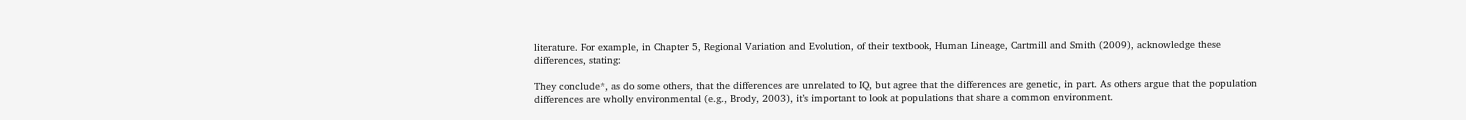literature. For example, in Chapter 5, Regional Variation and Evolution, of their textbook, Human Lineage, Cartmill and Smith (2009), acknowledge these differences, stating:

They conclude*, as do some others, that the differences are unrelated to IQ, but agree that the differences are genetic, in part. As others argue that the population differences are wholly environmental (e.g., Brody, 2003), it’s important to look at populations that share a common environment.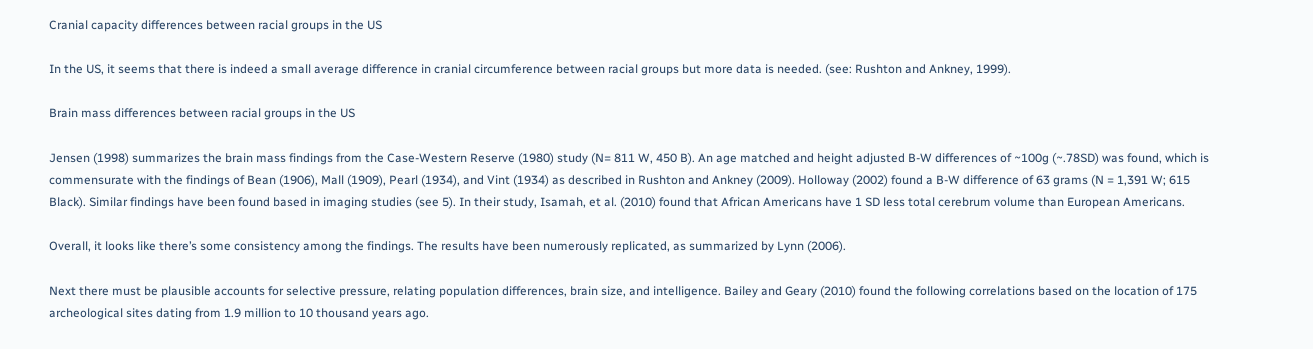Cranial capacity differences between racial groups in the US

In the US, it seems that there is indeed a small average difference in cranial circumference between racial groups but more data is needed. (see: Rushton and Ankney, 1999).

Brain mass differences between racial groups in the US

Jensen (1998) summarizes the brain mass findings from the Case-Western Reserve (1980) study (N= 811 W, 450 B). An age matched and height adjusted B-W differences of ~100g (~.78SD) was found, which is commensurate with the findings of Bean (1906), Mall (1909), Pearl (1934), and Vint (1934) as described in Rushton and Ankney (2009). Holloway (2002) found a B-W difference of 63 grams (N = 1,391 W; 615 Black). Similar findings have been found based in imaging studies (see 5). In their study, Isamah, et al. (2010) found that African Americans have 1 SD less total cerebrum volume than European Americans.

Overall, it looks like there’s some consistency among the findings. The results have been numerously replicated, as summarized by Lynn (2006).

Next there must be plausible accounts for selective pressure, relating population differences, brain size, and intelligence. Bailey and Geary (2010) found the following correlations based on the location of 175 archeological sites dating from 1.9 million to 10 thousand years ago.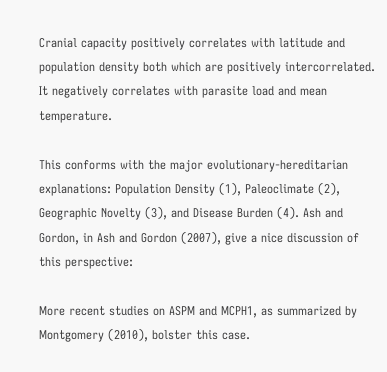Cranial capacity positively correlates with latitude and population density both which are positively intercorrelated. It negatively correlates with parasite load and mean temperature.

This conforms with the major evolutionary-hereditarian explanations: Population Density (1), Paleoclimate (2), Geographic Novelty (3), and Disease Burden (4). Ash and Gordon, in Ash and Gordon (2007), give a nice discussion of this perspective:

More recent studies on ASPM and MCPH1, as summarized by Montgomery (2010), bolster this case.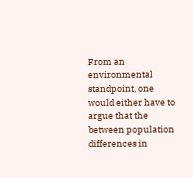From an environmental standpoint, one would either have to argue that the between population differences in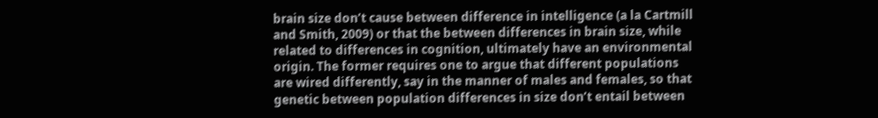brain size don’t cause between difference in intelligence (a la Cartmill and Smith, 2009) or that the between differences in brain size, while related to differences in cognition, ultimately have an environmental origin. The former requires one to argue that different populations are wired differently, say in the manner of males and females, so that genetic between population differences in size don’t entail between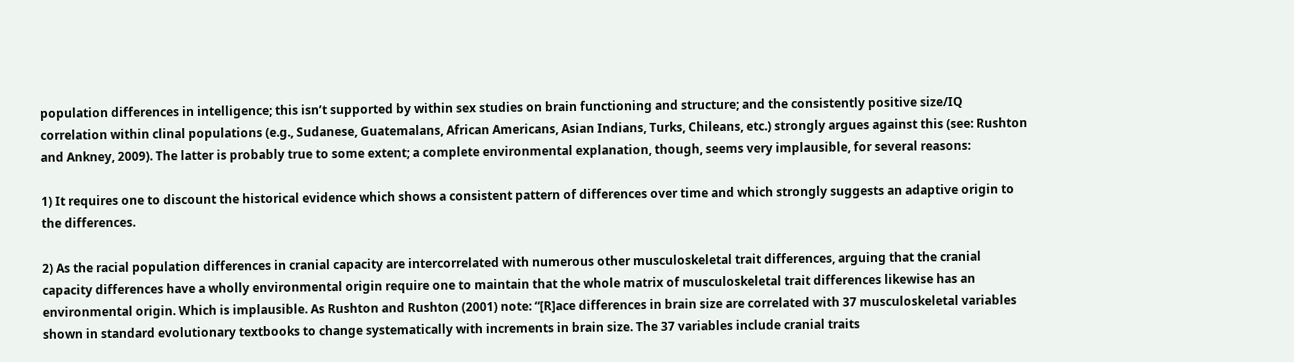population differences in intelligence; this isn’t supported by within sex studies on brain functioning and structure; and the consistently positive size/IQ correlation within clinal populations (e.g., Sudanese, Guatemalans, African Americans, Asian Indians, Turks, Chileans, etc.) strongly argues against this (see: Rushton and Ankney, 2009). The latter is probably true to some extent; a complete environmental explanation, though, seems very implausible, for several reasons:

1) It requires one to discount the historical evidence which shows a consistent pattern of differences over time and which strongly suggests an adaptive origin to the differences.

2) As the racial population differences in cranial capacity are intercorrelated with numerous other musculoskeletal trait differences, arguing that the cranial capacity differences have a wholly environmental origin require one to maintain that the whole matrix of musculoskeletal trait differences likewise has an environmental origin. Which is implausible. As Rushton and Rushton (2001) note: “[R]ace differences in brain size are correlated with 37 musculoskeletal variables shown in standard evolutionary textbooks to change systematically with increments in brain size. The 37 variables include cranial traits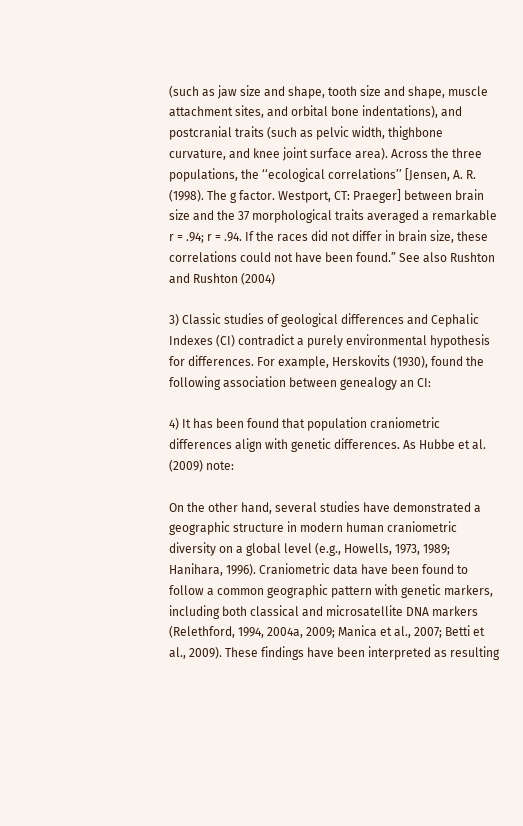(such as jaw size and shape, tooth size and shape, muscle attachment sites, and orbital bone indentations), and postcranial traits (such as pelvic width, thighbone curvature, and knee joint surface area). Across the three populations, the ‘‘ecological correlations’’ [Jensen, A. R. (1998). The g factor. Westport, CT: Praeger] between brain size and the 37 morphological traits averaged a remarkable r = .94; r = .94. If the races did not differ in brain size, these correlations could not have been found.” See also Rushton and Rushton (2004)

3) Classic studies of geological differences and Cephalic Indexes (CI) contradict a purely environmental hypothesis for differences. For example, Herskovits (1930), found the following association between genealogy an CI:

4) It has been found that population craniometric differences align with genetic differences. As Hubbe et al. (2009) note:

On the other hand, several studies have demonstrated a geographic structure in modern human craniometric diversity on a global level (e.g., Howells, 1973, 1989; Hanihara, 1996). Craniometric data have been found to follow a common geographic pattern with genetic markers, including both classical and microsatellite DNA markers (Relethford, 1994, 2004a, 2009; Manica et al., 2007; Betti et al., 2009). These findings have been interpreted as resulting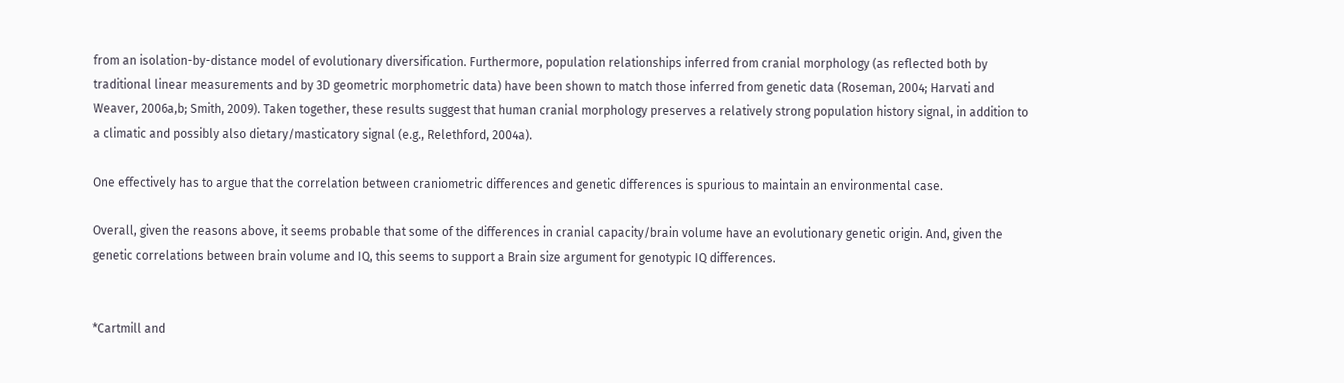from an isolation-by-distance model of evolutionary diversification. Furthermore, population relationships inferred from cranial morphology (as reflected both by traditional linear measurements and by 3D geometric morphometric data) have been shown to match those inferred from genetic data (Roseman, 2004; Harvati and Weaver, 2006a,b; Smith, 2009). Taken together, these results suggest that human cranial morphology preserves a relatively strong population history signal, in addition to a climatic and possibly also dietary/masticatory signal (e.g., Relethford, 2004a).

One effectively has to argue that the correlation between craniometric differences and genetic differences is spurious to maintain an environmental case.

Overall, given the reasons above, it seems probable that some of the differences in cranial capacity/brain volume have an evolutionary genetic origin. And, given the genetic correlations between brain volume and IQ, this seems to support a Brain size argument for genotypic IQ differences.


*Cartmill and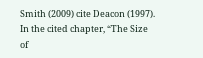Smith (2009) cite Deacon (1997). In the cited chapter, “The Size of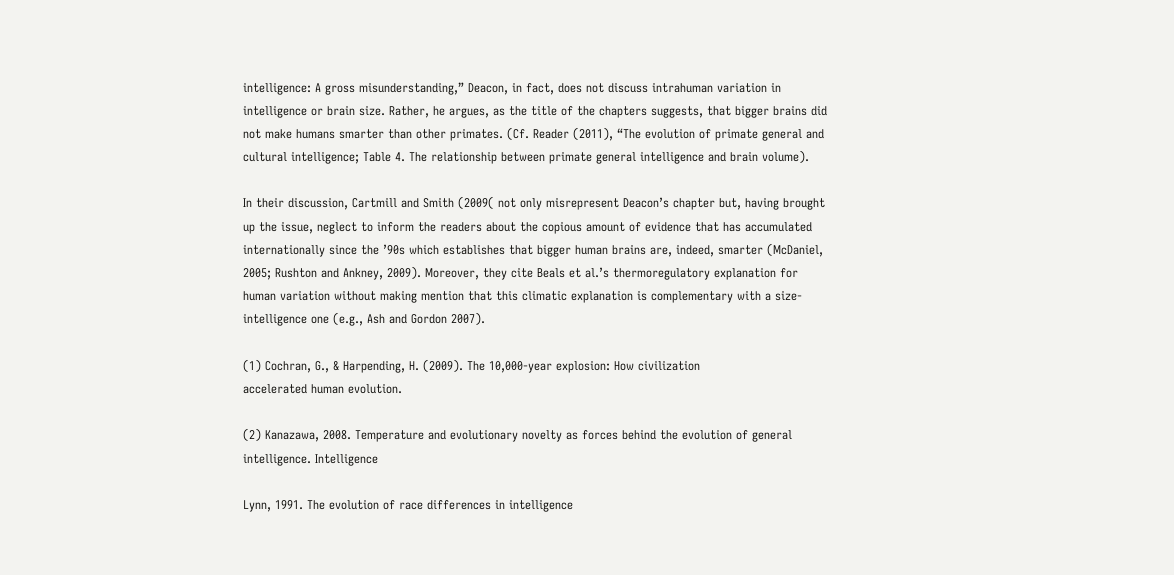intelligence: A gross misunderstanding,” Deacon, in fact, does not discuss intrahuman variation in intelligence or brain size. Rather, he argues, as the title of the chapters suggests, that bigger brains did not make humans smarter than other primates. (Cf. Reader (2011), “The evolution of primate general and cultural intelligence; Table 4. The relationship between primate general intelligence and brain volume).

In their discussion, Cartmill and Smith (2009( not only misrepresent Deacon’s chapter but, having brought up the issue, neglect to inform the readers about the copious amount of evidence that has accumulated internationally since the ’90s which establishes that bigger human brains are, indeed, smarter (McDaniel, 2005; Rushton and Ankney, 2009). Moreover, they cite Beals et al.’s thermoregulatory explanation for human variation without making mention that this climatic explanation is complementary with a size-intelligence one (e.g., Ash and Gordon 2007).

(1) Cochran, G., & Harpending, H. (2009). The 10,000-year explosion: How civilization
accelerated human evolution.

(2) Kanazawa, 2008. Temperature and evolutionary novelty as forces behind the evolution of general intelligence. Intelligence

Lynn, 1991. The evolution of race differences in intelligence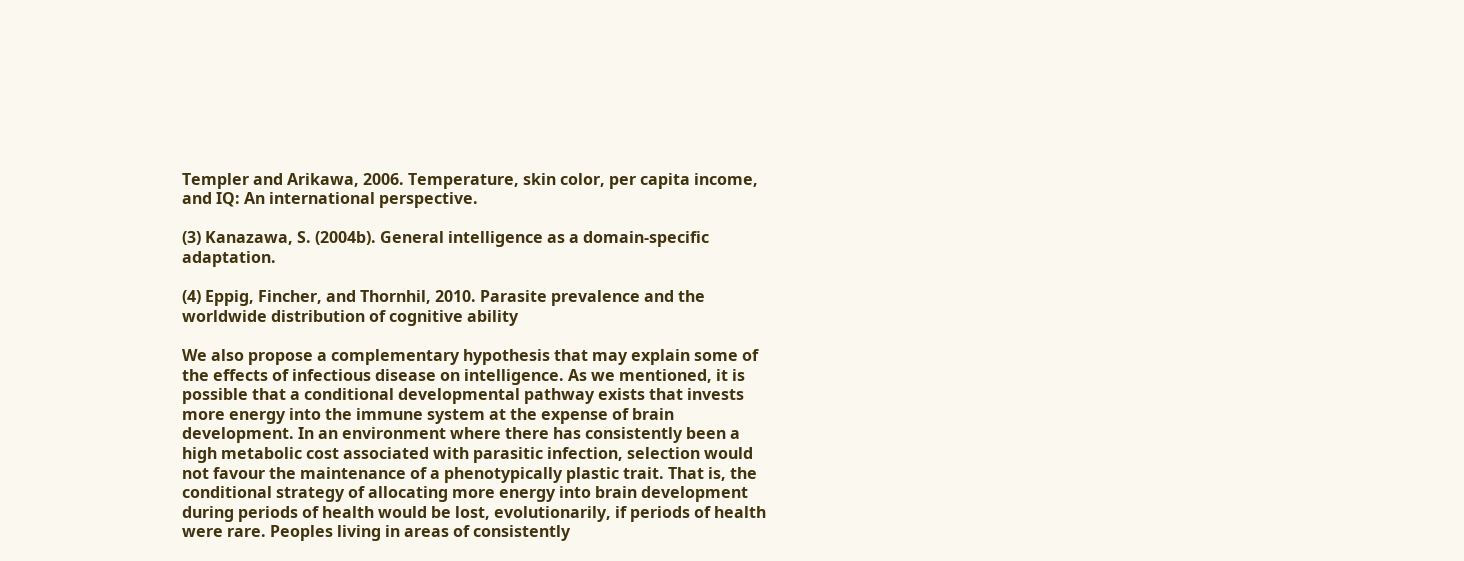Templer and Arikawa, 2006. Temperature, skin color, per capita income, and IQ: An international perspective.

(3) Kanazawa, S. (2004b). General intelligence as a domain-specific adaptation.

(4) Eppig, Fincher, and Thornhil, 2010. Parasite prevalence and the worldwide distribution of cognitive ability

We also propose a complementary hypothesis that may explain some of the effects of infectious disease on intelligence. As we mentioned, it is possible that a conditional developmental pathway exists that invests more energy into the immune system at the expense of brain development. In an environment where there has consistently been a high metabolic cost associated with parasitic infection, selection would not favour the maintenance of a phenotypically plastic trait. That is, the conditional strategy of allocating more energy into brain development during periods of health would be lost, evolutionarily, if periods of health were rare. Peoples living in areas of consistently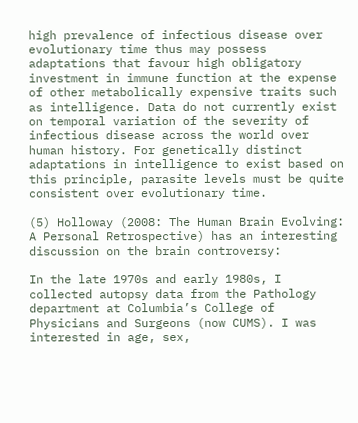high prevalence of infectious disease over evolutionary time thus may possess adaptations that favour high obligatory investment in immune function at the expense of other metabolically expensive traits such as intelligence. Data do not currently exist on temporal variation of the severity of infectious disease across the world over human history. For genetically distinct adaptations in intelligence to exist based on this principle, parasite levels must be quite consistent over evolutionary time.

(5) Holloway (2008: The Human Brain Evolving: A Personal Retrospective) has an interesting discussion on the brain controversy:

In the late 1970s and early 1980s, I collected autopsy data from the Pathology department at Columbia’s College of Physicians and Surgeons (now CUMS). I was interested in age, sex,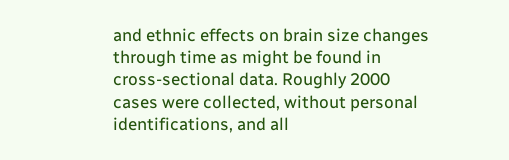and ethnic effects on brain size changes through time as might be found in cross-sectional data. Roughly 2000 cases were collected, without personal identifications, and all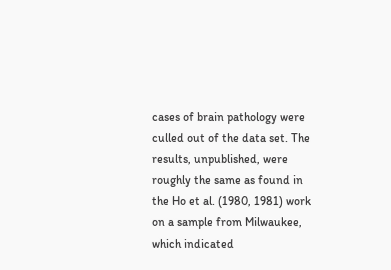cases of brain pathology were culled out of the data set. The results, unpublished, were roughly the same as found in the Ho et al. (1980, 1981) work on a sample from Milwaukee, which indicated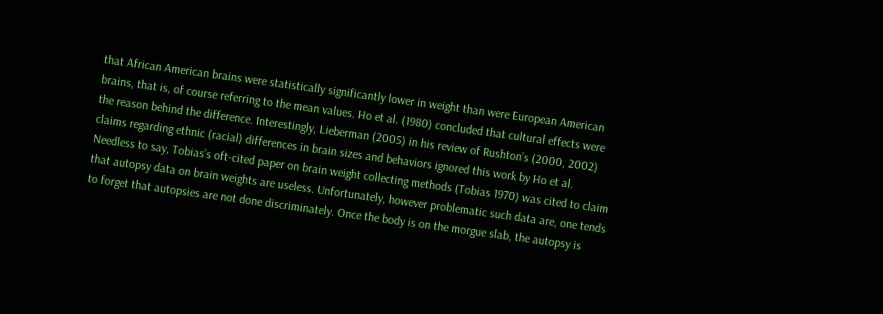that African American brains were statistically significantly lower in weight than were European American brains, that is, of course referring to the mean values. Ho et al. (1980) concluded that cultural effects were the reason behind the difference. Interestingly, Lieberman (2005) in his review of Rushton’s (2000, 2002) claims regarding ethnic (racial) differences in brain sizes and behaviors ignored this work by Ho et al. Needless to say, Tobias’s oft-cited paper on brain weight collecting methods (Tobias 1970) was cited to claim that autopsy data on brain weights are useless. Unfortunately, however problematic such data are, one tends to forget that autopsies are not done discriminately. Once the body is on the morgue slab, the autopsy is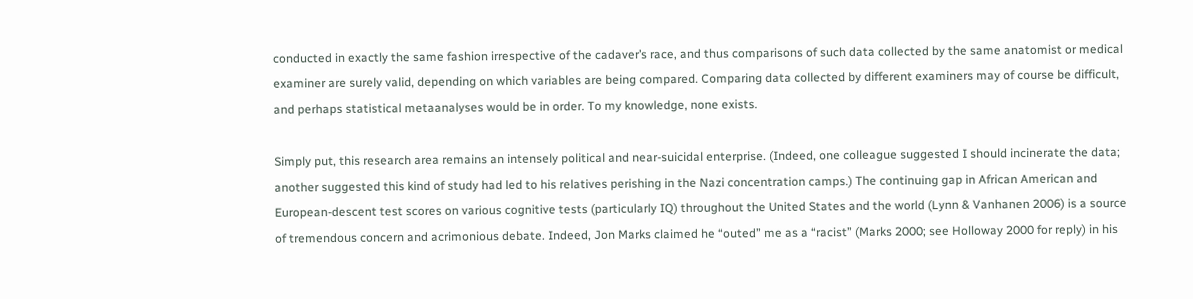conducted in exactly the same fashion irrespective of the cadaver’s race, and thus comparisons of such data collected by the same anatomist or medical examiner are surely valid, depending on which variables are being compared. Comparing data collected by different examiners may of course be difficult, and perhaps statistical metaanalyses would be in order. To my knowledge, none exists.

Simply put, this research area remains an intensely political and near-suicidal enterprise. (Indeed, one colleague suggested I should incinerate the data; another suggested this kind of study had led to his relatives perishing in the Nazi concentration camps.) The continuing gap in African American and European-descent test scores on various cognitive tests (particularly IQ) throughout the United States and the world (Lynn & Vanhanen 2006) is a source of tremendous concern and acrimonious debate. Indeed, Jon Marks claimed he “outed” me as a “racist” (Marks 2000; see Holloway 2000 for reply) in his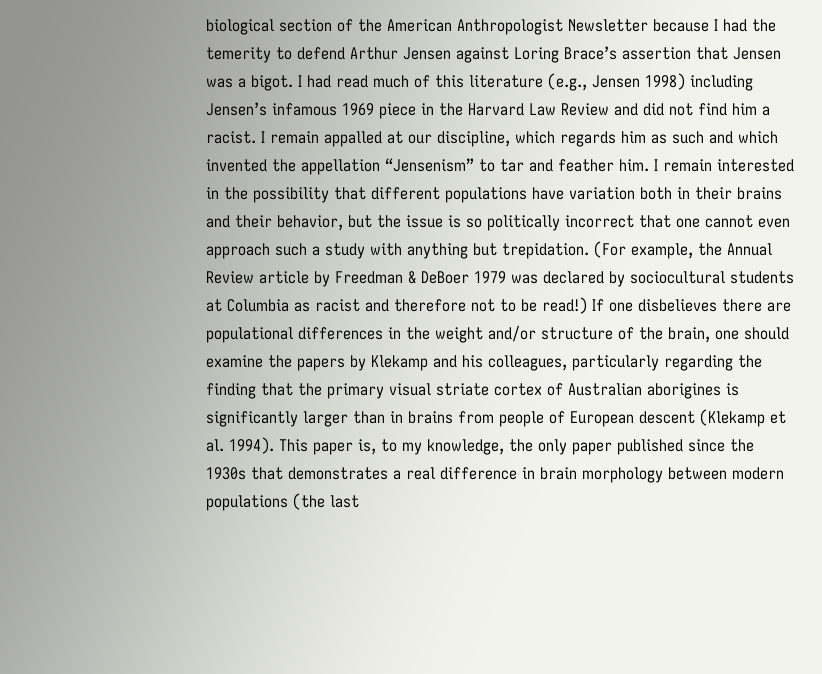biological section of the American Anthropologist Newsletter because I had the temerity to defend Arthur Jensen against Loring Brace’s assertion that Jensen was a bigot. I had read much of this literature (e.g., Jensen 1998) including Jensen’s infamous 1969 piece in the Harvard Law Review and did not find him a racist. I remain appalled at our discipline, which regards him as such and which invented the appellation “Jensenism” to tar and feather him. I remain interested in the possibility that different populations have variation both in their brains and their behavior, but the issue is so politically incorrect that one cannot even approach such a study with anything but trepidation. (For example, the Annual Review article by Freedman & DeBoer 1979 was declared by sociocultural students at Columbia as racist and therefore not to be read!) If one disbelieves there are populational differences in the weight and/or structure of the brain, one should examine the papers by Klekamp and his colleagues, particularly regarding the finding that the primary visual striate cortex of Australian aborigines is significantly larger than in brains from people of European descent (Klekamp et al. 1994). This paper is, to my knowledge, the only paper published since the 1930s that demonstrates a real difference in brain morphology between modern populations (the last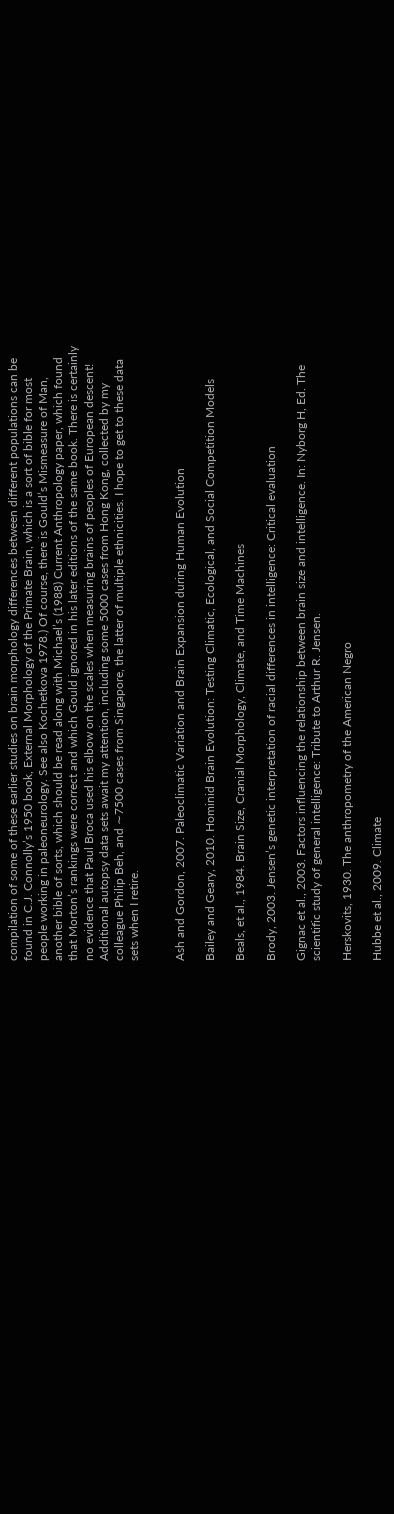compilation of some of these earlier studies on brain morphology differences between different populations can be found in C.J. Connolly’s 1950 book, External Morphology of the Primate Brain, which is a sort of bible for most people working in paleoneurology. See also Kochetkova 1978.) Of course, there is Gould’s Mismeasure of Man, another bible of sorts, which should be read along with Michael’s (1988) Current Anthropology paper, which found that Morton’s rankings were correct and which Gould ignored in his later editions of the same book. There is certainly no evidence that Paul Broca used his elbow on the scales when measuring brains of peoples of European descent! Additional autopsy data sets await my attention, including some 5000 cases from Hong Kong, collected by my colleague Philip Beh, and ∼7500 cases from Singapore, the latter of multiple ethnicities. I hope to get to these data sets when I retire.


Ash and Gordon, 2007. Paleoclimatic Variation and Brain Expansion during Human Evolution

Bailey and Geary, 2010. Hominid Brain Evolution: Testing Climatic, Ecological, and Social Competition Models

Beals, et al., 1984. Brain Size, Cranial Morphology, Climate, and Time Machines

Brody, 2003. Jensen’s genetic interpretation of racial differences in intelligence: Critical evaluation

Gignac et al., 2003. Factors influencing the relationship between brain size and intelligence. In: Nyborg H, Ed. The scientific study of general intelligence: Tribute to Arthur R. Jensen.

Herskovits, 1930. The anthropometry of the American Negro

Hubbe et al., 2009. Climate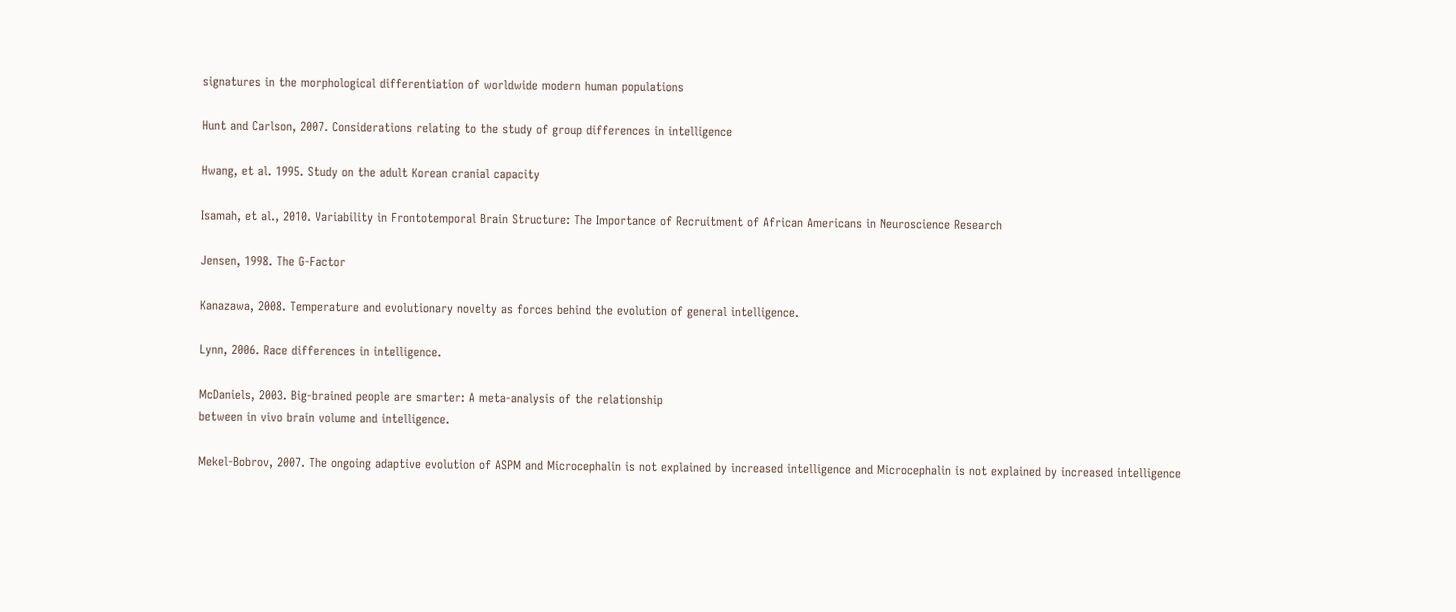signatures in the morphological differentiation of worldwide modern human populations

Hunt and Carlson, 2007. Considerations relating to the study of group differences in intelligence

Hwang, et al. 1995. Study on the adult Korean cranial capacity

Isamah, et al., 2010. Variability in Frontotemporal Brain Structure: The Importance of Recruitment of African Americans in Neuroscience Research

Jensen, 1998. The G-Factor

Kanazawa, 2008. Temperature and evolutionary novelty as forces behind the evolution of general intelligence.

Lynn, 2006. Race differences in intelligence.

McDaniels, 2003. Big-brained people are smarter: A meta-analysis of the relationship
between in vivo brain volume and intelligence.

Mekel-Bobrov, 2007. The ongoing adaptive evolution of ASPM and Microcephalin is not explained by increased intelligence and Microcephalin is not explained by increased intelligence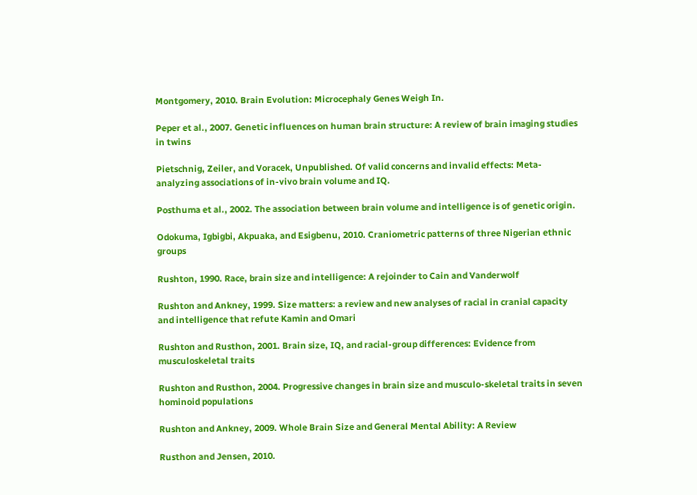Montgomery, 2010. Brain Evolution: Microcephaly Genes Weigh In.

Peper et al., 2007. Genetic influences on human brain structure: A review of brain imaging studies in twins

Pietschnig, Zeiler, and Voracek, Unpublished. Of valid concerns and invalid effects: Meta-analyzing associations of in-vivo brain volume and IQ.

Posthuma et al., 2002. The association between brain volume and intelligence is of genetic origin.

Odokuma, Igbigbi, Akpuaka, and Esigbenu, 2010. Craniometric patterns of three Nigerian ethnic groups

Rushton, 1990. Race, brain size and intelligence: A rejoinder to Cain and Vanderwolf

Rushton and Ankney, 1999. Size matters: a review and new analyses of racial in cranial capacity and intelligence that refute Kamin and Omari

Rushton and Rusthon, 2001. Brain size, IQ, and racial-group differences: Evidence from musculoskeletal traits

Rushton and Rusthon, 2004. Progressive changes in brain size and musculo-skeletal traits in seven hominoid populations

Rushton and Ankney, 2009. Whole Brain Size and General Mental Ability: A Review

Rusthon and Jensen, 2010.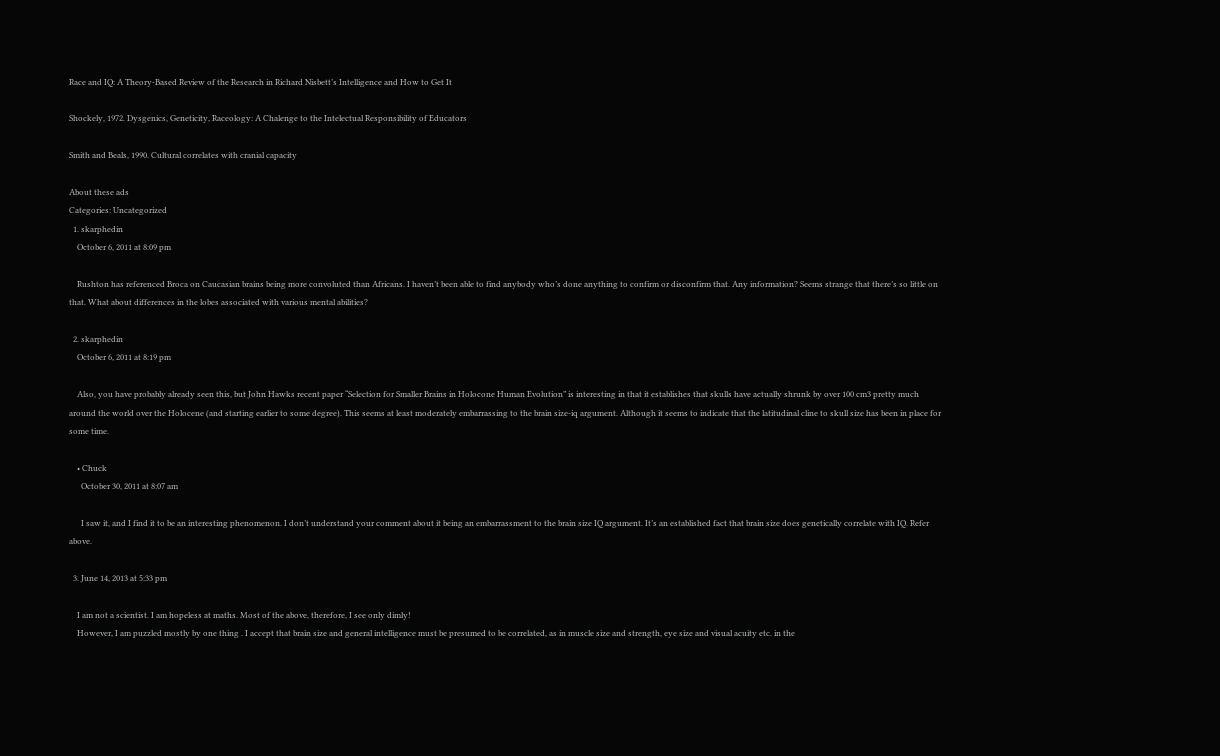Race and IQ: A Theory-Based Review of the Research in Richard Nisbett’s Intelligence and How to Get It

Shockely, 1972. Dysgenics, Geneticity, Raceology: A Chalenge to the Intelectual Responsibility of Educators

Smith and Beals, 1990. Cultural correlates with cranial capacity

About these ads
Categories: Uncategorized
  1. skarphedin
    October 6, 2011 at 8:09 pm

    Rushton has referenced Broca on Caucasian brains being more convoluted than Africans. I haven’t been able to find anybody who’s done anything to confirm or disconfirm that. Any information? Seems strange that there’s so little on that. What about differences in the lobes associated with various mental abilities?

  2. skarphedin
    October 6, 2011 at 8:19 pm

    Also, you have probably already seen this, but John Hawks recent paper “Selection for Smaller Brains in Holocone Human Evolution” is interesting in that it establishes that skulls have actually shrunk by over 100 cm3 pretty much around the world over the Holocene (and starting earlier to some degree). This seems at least moderately embarrassing to the brain size-iq argument. Although it seems to indicate that the latitudinal cline to skull size has been in place for some time.

    • Chuck
      October 30, 2011 at 8:07 am

      I saw it, and I find it to be an interesting phenomenon. I don’t understand your comment about it being an embarrassment to the brain size IQ argument. It’s an established fact that brain size does genetically correlate with IQ. Refer above.

  3. June 14, 2013 at 5:33 pm

    I am not a scientist. I am hopeless at maths. Most of the above, therefore, I see only dimly!
    However, I am puzzled mostly by one thing . I accept that brain size and general intelligence must be presumed to be correlated, as in muscle size and strength, eye size and visual acuity etc. in the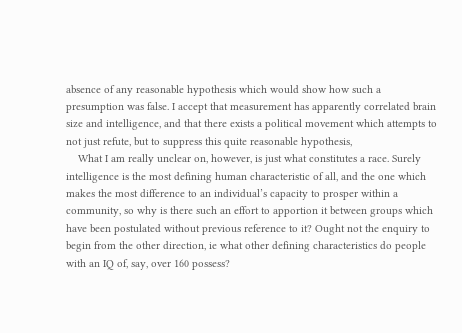absence of any reasonable hypothesis which would show how such a presumption was false. I accept that measurement has apparently correlated brain size and intelligence, and that there exists a political movement which attempts to not just refute, but to suppress this quite reasonable hypothesis,
    What I am really unclear on, however, is just what constitutes a race. Surely intelligence is the most defining human characteristic of all, and the one which makes the most difference to an individual’s capacity to prosper within a community, so why is there such an effort to apportion it between groups which have been postulated without previous reference to it? Ought not the enquiry to begin from the other direction, ie what other defining characteristics do people with an IQ of, say, over 160 possess?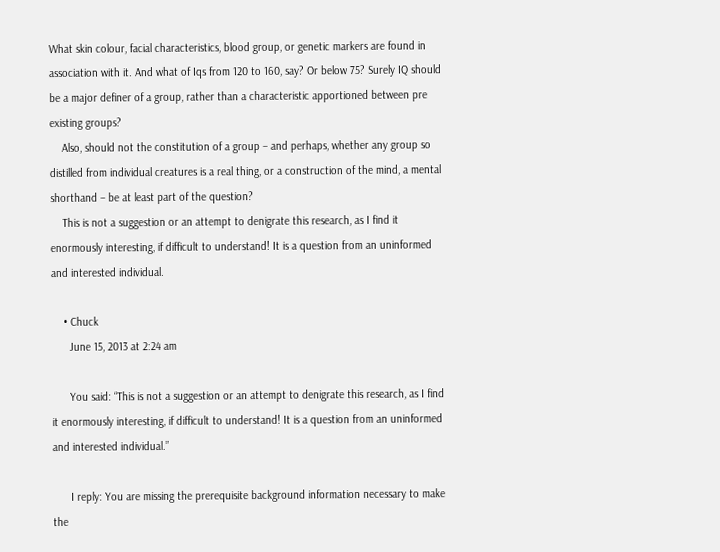What skin colour, facial characteristics, blood group, or genetic markers are found in association with it. And what of Iqs from 120 to 160, say? Or below 75? Surely IQ should be a major definer of a group, rather than a characteristic apportioned between pre existing groups?
    Also, should not the constitution of a group – and perhaps, whether any group so distilled from individual creatures is a real thing, or a construction of the mind, a mental shorthand – be at least part of the question?
    This is not a suggestion or an attempt to denigrate this research, as I find it enormously interesting, if difficult to understand! It is a question from an uninformed and interested individual.

    • Chuck
      June 15, 2013 at 2:24 am

      You said: “This is not a suggestion or an attempt to denigrate this research, as I find it enormously interesting, if difficult to understand! It is a question from an uninformed and interested individual.”

      I reply: You are missing the prerequisite background information necessary to make the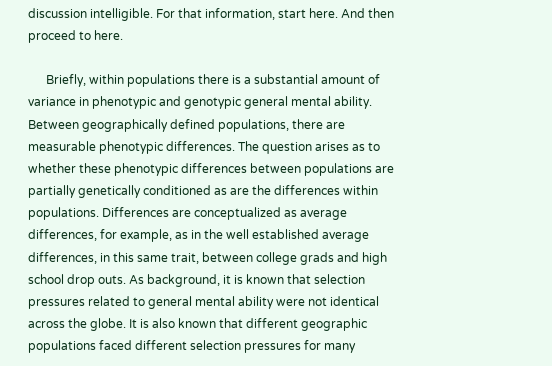discussion intelligible. For that information, start here. And then proceed to here.

      Briefly, within populations there is a substantial amount of variance in phenotypic and genotypic general mental ability. Between geographically defined populations, there are measurable phenotypic differences. The question arises as to whether these phenotypic differences between populations are partially genetically conditioned as are the differences within populations. Differences are conceptualized as average differences, for example, as in the well established average differences, in this same trait, between college grads and high school drop outs. As background, it is known that selection pressures related to general mental ability were not identical across the globe. It is also known that different geographic populations faced different selection pressures for many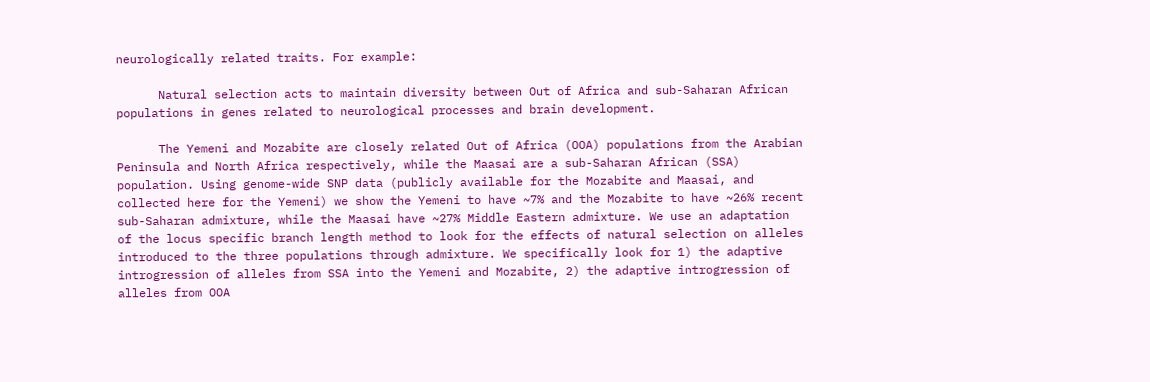neurologically related traits. For example:

      Natural selection acts to maintain diversity between Out of Africa and sub-Saharan African populations in genes related to neurological processes and brain development.

      The Yemeni and Mozabite are closely related Out of Africa (OOA) populations from the Arabian Peninsula and North Africa respectively, while the Maasai are a sub-Saharan African (SSA) population. Using genome-wide SNP data (publicly available for the Mozabite and Maasai, and collected here for the Yemeni) we show the Yemeni to have ~7% and the Mozabite to have ~26% recent sub-Saharan admixture, while the Maasai have ~27% Middle Eastern admixture. We use an adaptation of the locus specific branch length method to look for the effects of natural selection on alleles introduced to the three populations through admixture. We specifically look for 1) the adaptive introgression of alleles from SSA into the Yemeni and Mozabite, 2) the adaptive introgression of alleles from OOA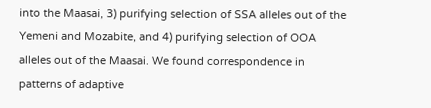into the Maasai, 3) purifying selection of SSA alleles out of the Yemeni and Mozabite, and 4) purifying selection of OOA alleles out of the Maasai. We found correspondence in patterns of adaptive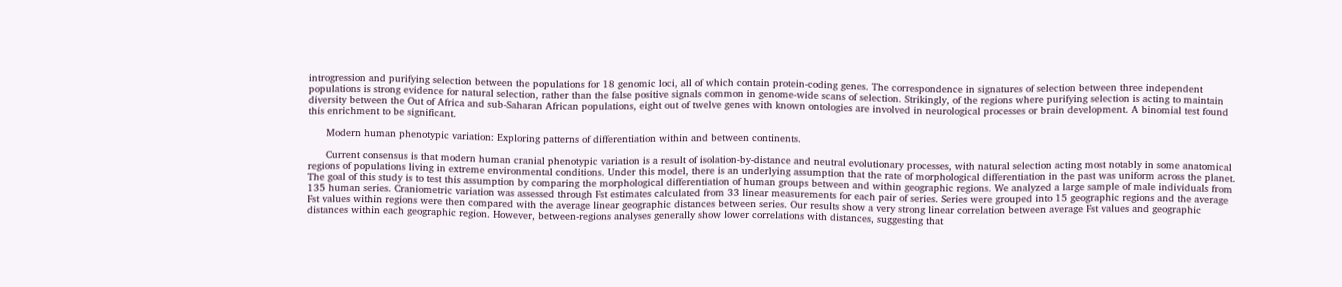introgression and purifying selection between the populations for 18 genomic loci, all of which contain protein-coding genes. The correspondence in signatures of selection between three independent populations is strong evidence for natural selection, rather than the false positive signals common in genome-wide scans of selection. Strikingly, of the regions where purifying selection is acting to maintain diversity between the Out of Africa and sub-Saharan African populations, eight out of twelve genes with known ontologies are involved in neurological processes or brain development. A binomial test found this enrichment to be significant.

      Modern human phenotypic variation: Exploring patterns of differentiation within and between continents.

      Current consensus is that modern human cranial phenotypic variation is a result of isolation-by-distance and neutral evolutionary processes, with natural selection acting most notably in some anatomical regions of populations living in extreme environmental conditions. Under this model, there is an underlying assumption that the rate of morphological differentiation in the past was uniform across the planet. The goal of this study is to test this assumption by comparing the morphological differentiation of human groups between and within geographic regions. We analyzed a large sample of male individuals from 135 human series. Craniometric variation was assessed through Fst estimates calculated from 33 linear measurements for each pair of series. Series were grouped into 15 geographic regions and the average Fst values within regions were then compared with the average linear geographic distances between series. Our results show a very strong linear correlation between average Fst values and geographic distances within each geographic region. However, between-regions analyses generally show lower correlations with distances, suggesting that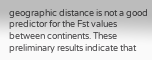geographic distance is not a good predictor for the Fst values between continents. These preliminary results indicate that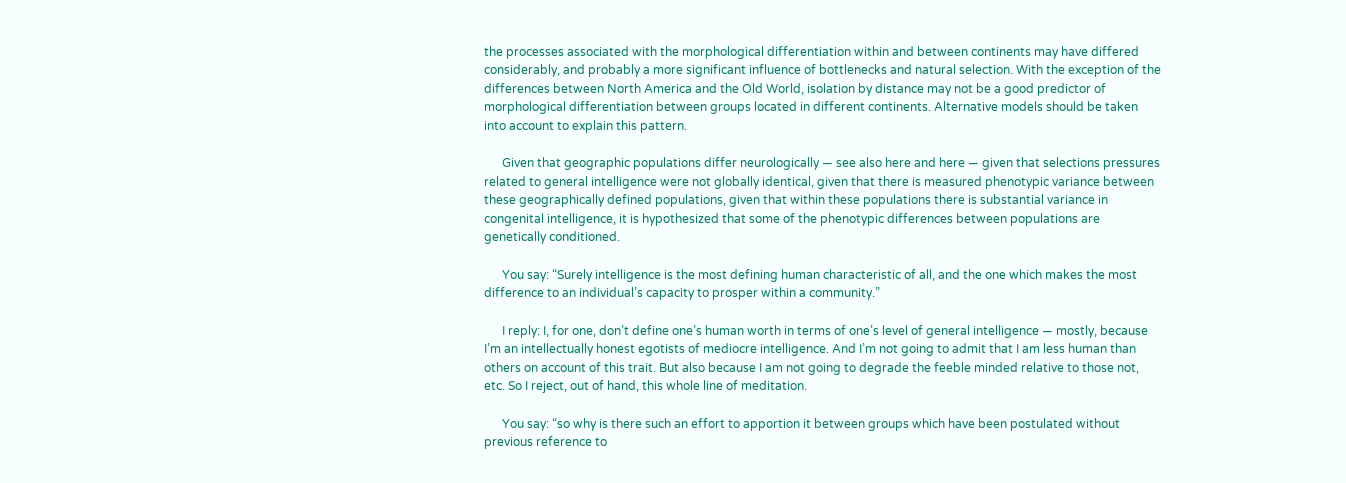the processes associated with the morphological differentiation within and between continents may have differed considerably, and probably a more significant influence of bottlenecks and natural selection. With the exception of the differences between North America and the Old World, isolation by distance may not be a good predictor of morphological differentiation between groups located in different continents. Alternative models should be taken into account to explain this pattern.

      Given that geographic populations differ neurologically — see also here and here — given that selections pressures related to general intelligence were not globally identical, given that there is measured phenotypic variance between these geographically defined populations, given that within these populations there is substantial variance in congenital intelligence, it is hypothesized that some of the phenotypic differences between populations are genetically conditioned.

      You say: “Surely intelligence is the most defining human characteristic of all, and the one which makes the most difference to an individual’s capacity to prosper within a community.”

      I reply: I, for one, don’t define one’s human worth in terms of one’s level of general intelligence — mostly, because I’m an intellectually honest egotists of mediocre intelligence. And I’m not going to admit that I am less human than others on account of this trait. But also because I am not going to degrade the feeble minded relative to those not, etc. So I reject, out of hand, this whole line of meditation.

      You say: “so why is there such an effort to apportion it between groups which have been postulated without previous reference to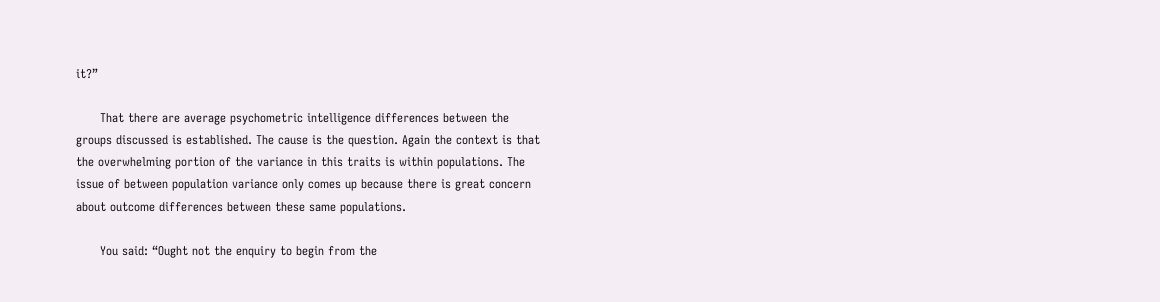it?”

      That there are average psychometric intelligence differences between the groups discussed is established. The cause is the question. Again the context is that the overwhelming portion of the variance in this traits is within populations. The issue of between population variance only comes up because there is great concern about outcome differences between these same populations.

      You said: “Ought not the enquiry to begin from the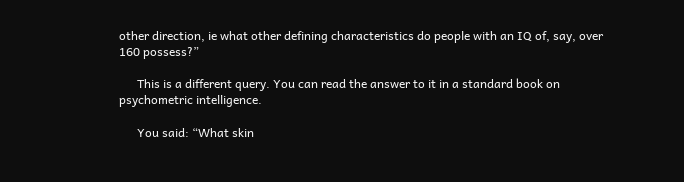other direction, ie what other defining characteristics do people with an IQ of, say, over 160 possess?”

      This is a different query. You can read the answer to it in a standard book on psychometric intelligence.

      You said: “What skin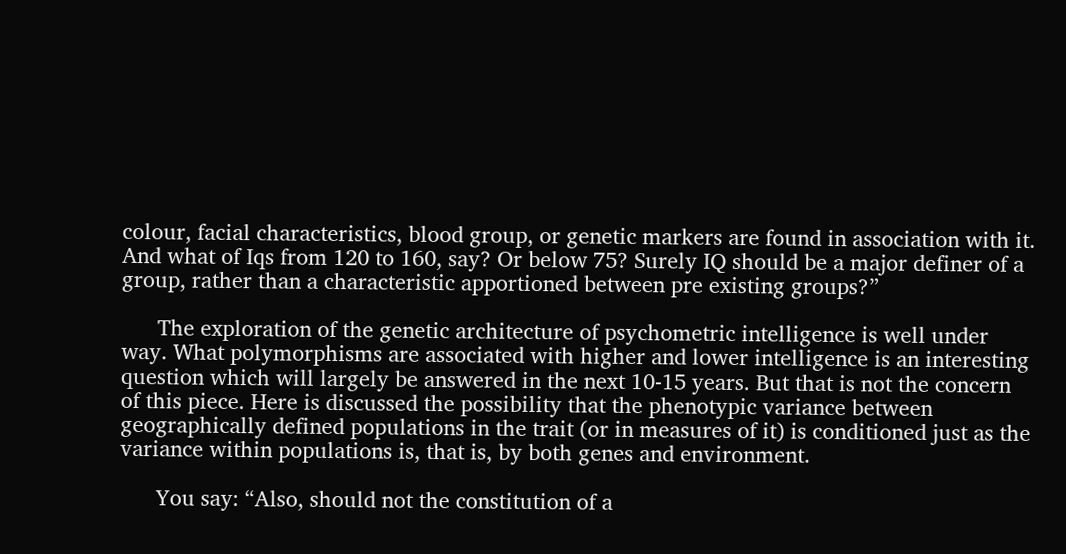colour, facial characteristics, blood group, or genetic markers are found in association with it. And what of Iqs from 120 to 160, say? Or below 75? Surely IQ should be a major definer of a group, rather than a characteristic apportioned between pre existing groups?”

      The exploration of the genetic architecture of psychometric intelligence is well under way. What polymorphisms are associated with higher and lower intelligence is an interesting question which will largely be answered in the next 10-15 years. But that is not the concern of this piece. Here is discussed the possibility that the phenotypic variance between geographically defined populations in the trait (or in measures of it) is conditioned just as the variance within populations is, that is, by both genes and environment.

      You say: “Also, should not the constitution of a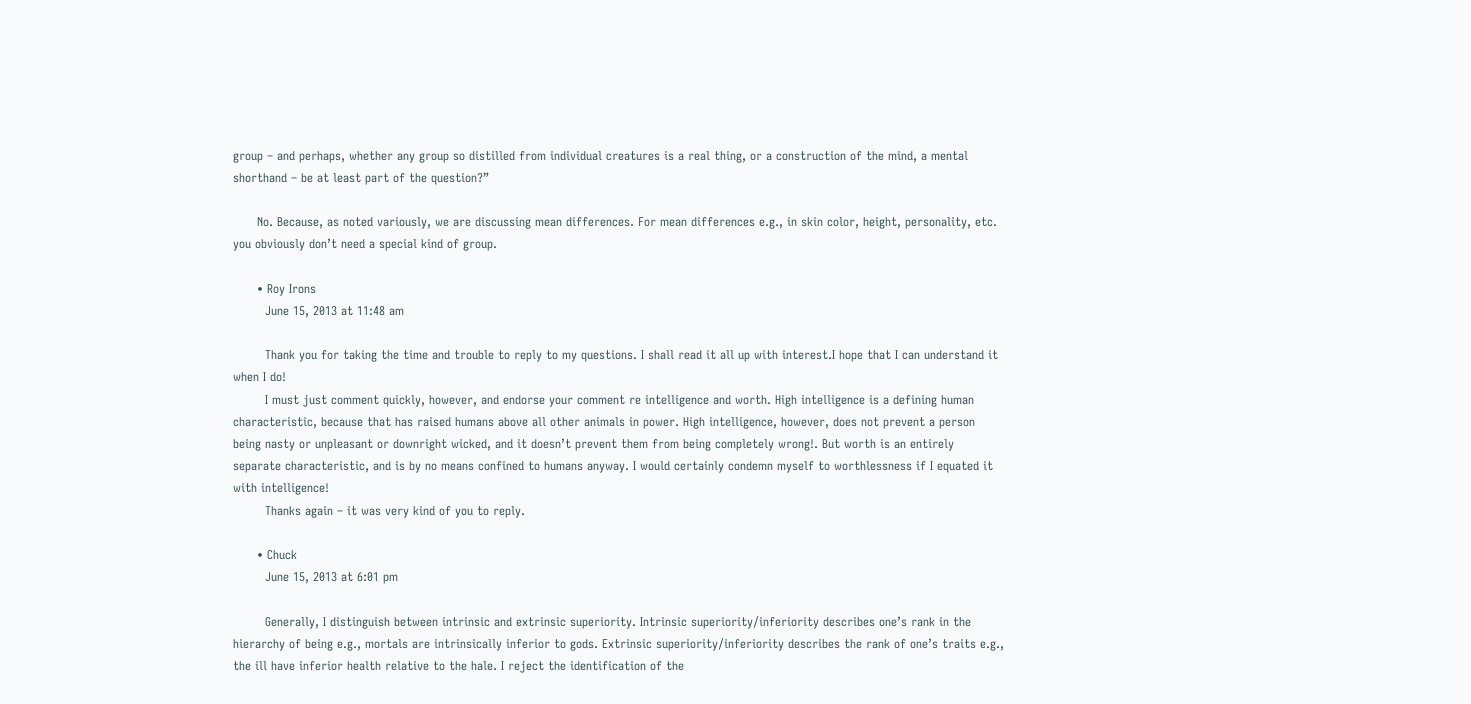group – and perhaps, whether any group so distilled from individual creatures is a real thing, or a construction of the mind, a mental shorthand – be at least part of the question?”

      No. Because, as noted variously, we are discussing mean differences. For mean differences e.g., in skin color, height, personality, etc. you obviously don’t need a special kind of group.

      • Roy Irons
        June 15, 2013 at 11:48 am

        Thank you for taking the time and trouble to reply to my questions. I shall read it all up with interest.I hope that I can understand it when I do!
        I must just comment quickly, however, and endorse your comment re intelligence and worth. High intelligence is a defining human characteristic, because that has raised humans above all other animals in power. High intelligence, however, does not prevent a person being nasty or unpleasant or downright wicked, and it doesn’t prevent them from being completely wrong!. But worth is an entirely separate characteristic, and is by no means confined to humans anyway. I would certainly condemn myself to worthlessness if I equated it with intelligence!
        Thanks again – it was very kind of you to reply.

      • Chuck
        June 15, 2013 at 6:01 pm

        Generally, I distinguish between intrinsic and extrinsic superiority. Intrinsic superiority/inferiority describes one’s rank in the hierarchy of being e.g., mortals are intrinsically inferior to gods. Extrinsic superiority/inferiority describes the rank of one’s traits e.g., the ill have inferior health relative to the hale. I reject the identification of the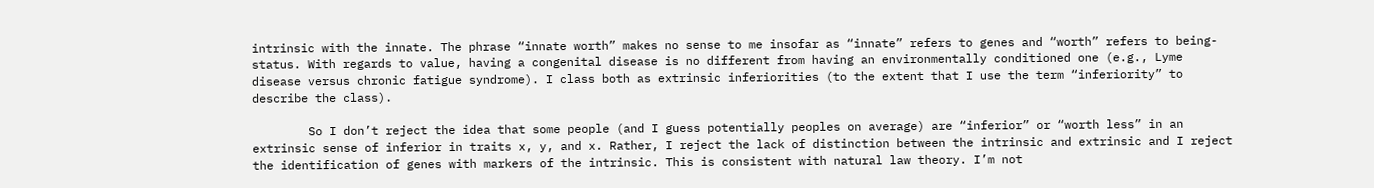intrinsic with the innate. The phrase “innate worth” makes no sense to me insofar as “innate” refers to genes and “worth” refers to being-status. With regards to value, having a congenital disease is no different from having an environmentally conditioned one (e.g., Lyme disease versus chronic fatigue syndrome). I class both as extrinsic inferiorities (to the extent that I use the term “inferiority” to describe the class).

        So I don’t reject the idea that some people (and I guess potentially peoples on average) are “inferior” or “worth less” in an extrinsic sense of inferior in traits x, y, and x. Rather, I reject the lack of distinction between the intrinsic and extrinsic and I reject the identification of genes with markers of the intrinsic. This is consistent with natural law theory. I’m not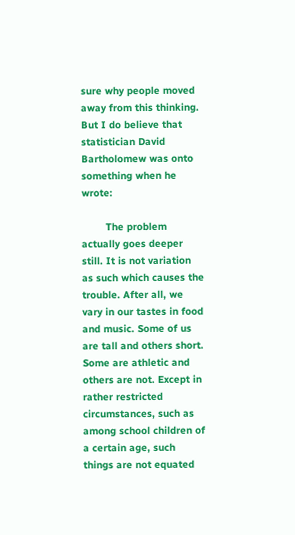sure why people moved away from this thinking. But I do believe that statistician David Bartholomew was onto something when he wrote:

        The problem actually goes deeper still. It is not variation as such which causes the trouble. After all, we vary in our tastes in food and music. Some of us are tall and others short. Some are athletic and others are not. Except in rather restricted circumstances, such as among school children of a certain age, such things are not equated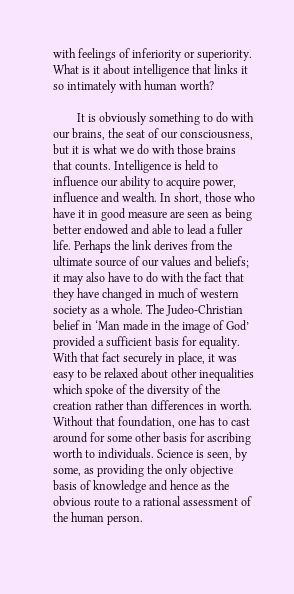with feelings of inferiority or superiority. What is it about intelligence that links it so intimately with human worth?

        It is obviously something to do with our brains, the seat of our consciousness, but it is what we do with those brains that counts. Intelligence is held to influence our ability to acquire power, influence and wealth. In short, those who have it in good measure are seen as being better endowed and able to lead a fuller life. Perhaps the link derives from the ultimate source of our values and beliefs; it may also have to do with the fact that they have changed in much of western society as a whole. The Judeo-Christian belief in ‘Man made in the image of God’ provided a sufficient basis for equality. With that fact securely in place, it was easy to be relaxed about other inequalities which spoke of the diversity of the creation rather than differences in worth. Without that foundation, one has to cast around for some other basis for ascribing worth to individuals. Science is seen, by some, as providing the only objective basis of knowledge and hence as the obvious route to a rational assessment of the human person.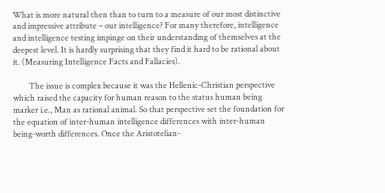What is more natural then than to turn to a measure of our most distinctive and impressive attribute – our intelligence? For many therefore, intelligence and intelligence testing impinge on their understanding of themselves at the deepest level. It is hardly surprising that they find it hard to be rational about it. (Measuring Intelligence Facts and Fallacies).

        The issue is complex because it was the Hellenic-Christian perspective which raised the capacity for human reason to the status human being marker i.e., Man as rational animal. So that perspective set the foundation for the equation of inter-human intelligence differences with inter-human being-worth differences. Once the Aristotelian-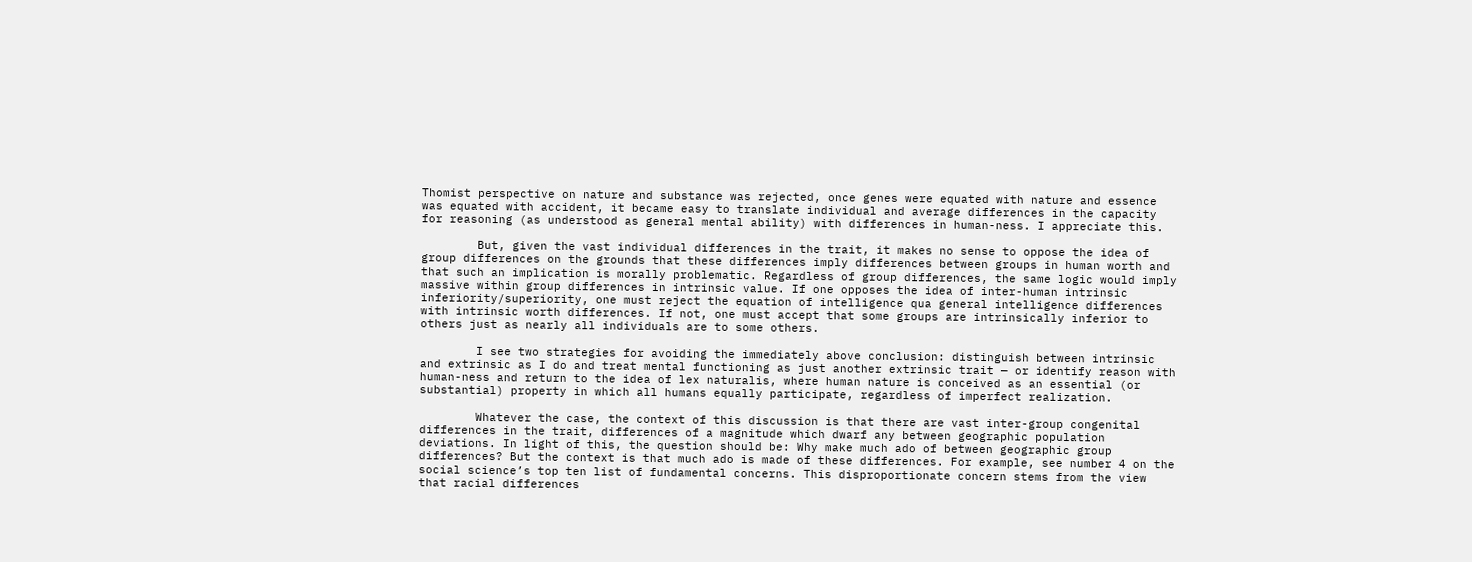Thomist perspective on nature and substance was rejected, once genes were equated with nature and essence was equated with accident, it became easy to translate individual and average differences in the capacity for reasoning (as understood as general mental ability) with differences in human-ness. I appreciate this.

        But, given the vast individual differences in the trait, it makes no sense to oppose the idea of group differences on the grounds that these differences imply differences between groups in human worth and that such an implication is morally problematic. Regardless of group differences, the same logic would imply massive within group differences in intrinsic value. If one opposes the idea of inter-human intrinsic inferiority/superiority, one must reject the equation of intelligence qua general intelligence differences with intrinsic worth differences. If not, one must accept that some groups are intrinsically inferior to others just as nearly all individuals are to some others.

        I see two strategies for avoiding the immediately above conclusion: distinguish between intrinsic and extrinsic as I do and treat mental functioning as just another extrinsic trait — or identify reason with human-ness and return to the idea of lex naturalis, where human nature is conceived as an essential (or substantial) property in which all humans equally participate, regardless of imperfect realization.

        Whatever the case, the context of this discussion is that there are vast inter-group congenital differences in the trait, differences of a magnitude which dwarf any between geographic population deviations. In light of this, the question should be: Why make much ado of between geographic group differences? But the context is that much ado is made of these differences. For example, see number 4 on the social science’s top ten list of fundamental concerns. This disproportionate concern stems from the view that racial differences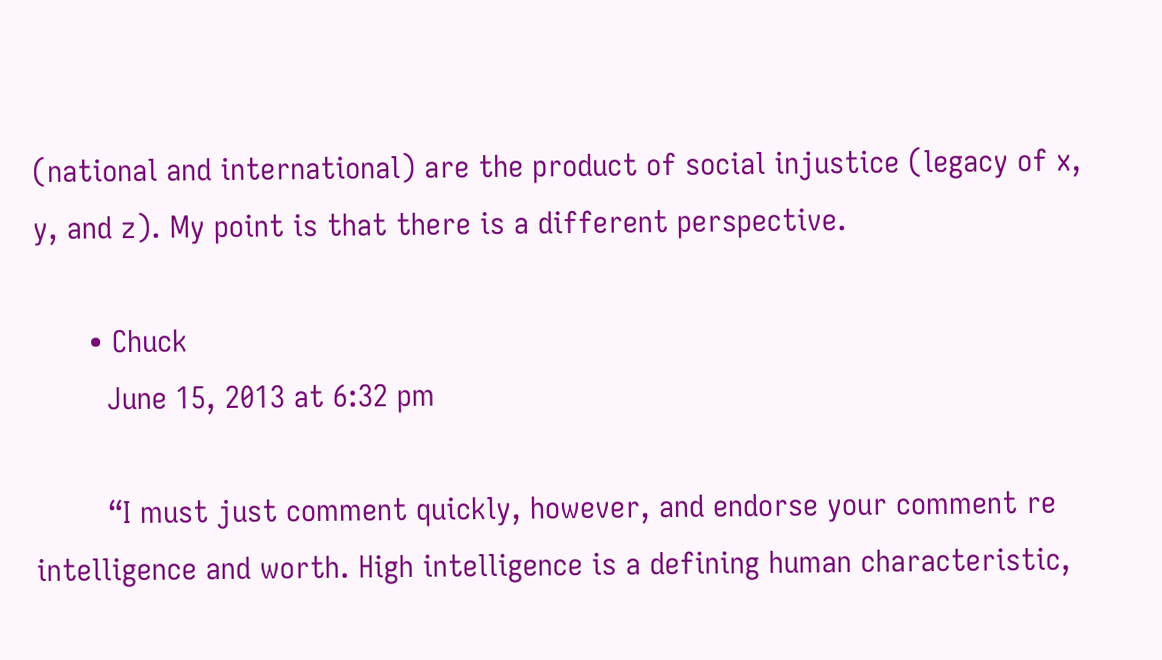(national and international) are the product of social injustice (legacy of x, y, and z). My point is that there is a different perspective.

      • Chuck
        June 15, 2013 at 6:32 pm

        “I must just comment quickly, however, and endorse your comment re intelligence and worth. High intelligence is a defining human characteristic,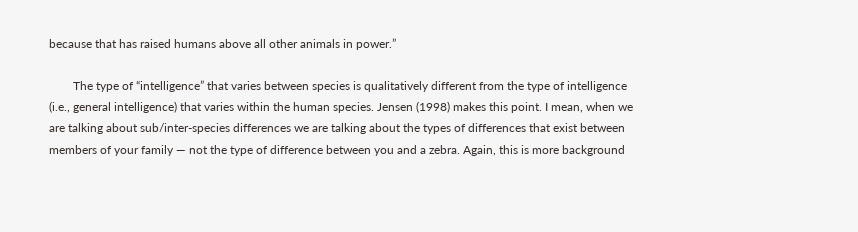because that has raised humans above all other animals in power.”

        The type of “intelligence” that varies between species is qualitatively different from the type of intelligence (i.e., general intelligence) that varies within the human species. Jensen (1998) makes this point. I mean, when we are talking about sub/inter-species differences we are talking about the types of differences that exist between members of your family — not the type of difference between you and a zebra. Again, this is more background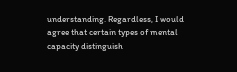understanding. Regardless, I would agree that certain types of mental capacity distinguish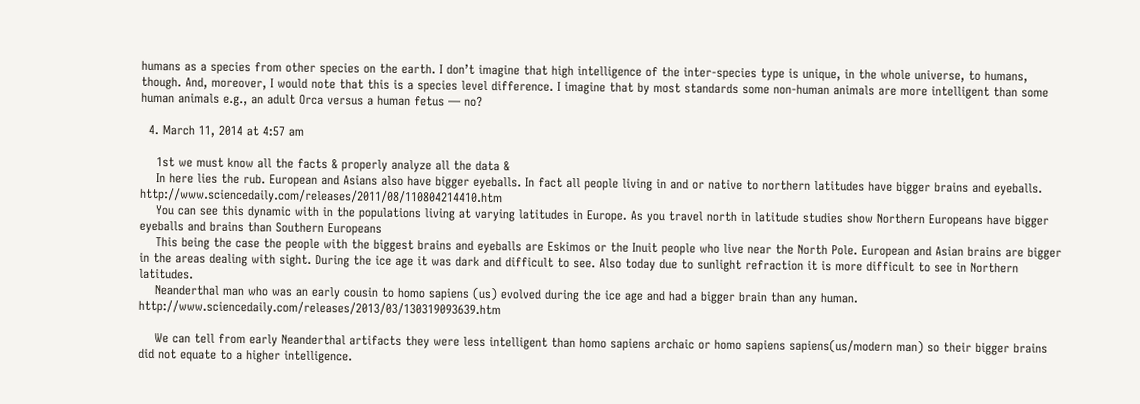humans as a species from other species on the earth. I don’t imagine that high intelligence of the inter-species type is unique, in the whole universe, to humans, though. And, moreover, I would note that this is a species level difference. I imagine that by most standards some non-human animals are more intelligent than some human animals e.g., an adult Orca versus a human fetus — no?

  4. March 11, 2014 at 4:57 am

    1st we must know all the facts & properly analyze all the data &
    In here lies the rub. European and Asians also have bigger eyeballs. In fact all people living in and or native to northern latitudes have bigger brains and eyeballs. http://www.sciencedaily.com/releases/2011/08/110804214410.htm
    You can see this dynamic with in the populations living at varying latitudes in Europe. As you travel north in latitude studies show Northern Europeans have bigger eyeballs and brains than Southern Europeans
    This being the case the people with the biggest brains and eyeballs are Eskimos or the Inuit people who live near the North Pole. European and Asian brains are bigger in the areas dealing with sight. During the ice age it was dark and difficult to see. Also today due to sunlight refraction it is more difficult to see in Northern latitudes.
    Neanderthal man who was an early cousin to homo sapiens (us) evolved during the ice age and had a bigger brain than any human. http://www.sciencedaily.com/releases/2013/03/130319093639.htm

    We can tell from early Neanderthal artifacts they were less intelligent than homo sapiens archaic or homo sapiens sapiens(us/modern man) so their bigger brains did not equate to a higher intelligence.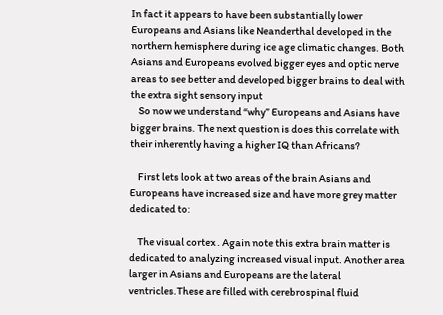In fact it appears to have been substantially lower Europeans and Asians like Neanderthal developed in the northern hemisphere during ice age climatic changes. Both Asians and Europeans evolved bigger eyes and optic nerve areas to see better and developed bigger brains to deal with the extra sight sensory input
    So now we understand “why” Europeans and Asians have bigger brains. The next question is does this correlate with their inherently having a higher IQ than Africans?

    First lets look at two areas of the brain Asians and Europeans have increased size and have more grey matter dedicated to:

    The visual cortex . Again note this extra brain matter is dedicated to analyzing increased visual input. Another area larger in Asians and Europeans are the lateral ventricles.These are filled with cerebrospinal fluid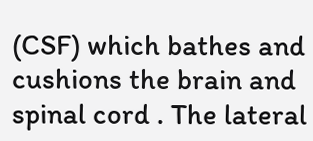(CSF) which bathes and cushions the brain and spinal cord . The lateral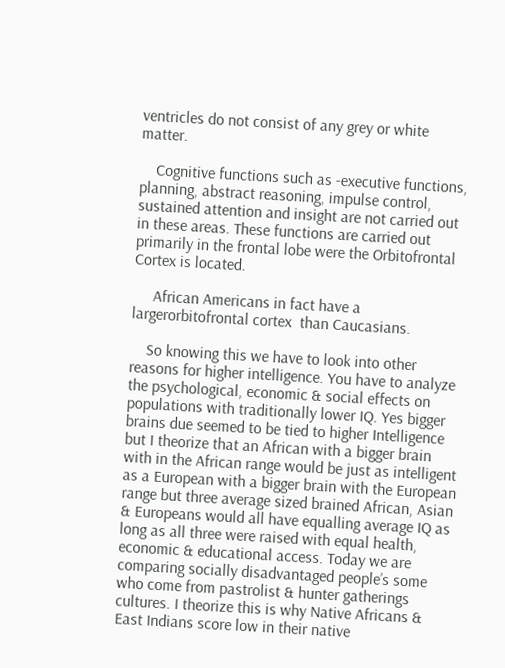ventricles do not consist of any grey or white matter.

    Cognitive functions such as -executive functions, planning, abstract reasoning, impulse control, sustained attention and insight are not carried out in these areas. These functions are carried out primarily in the frontal lobe were the Orbitofrontal Cortex is located.

     African Americans in fact have a largerorbitofrontal cortex  than Caucasians.

    So knowing this we have to look into other reasons for higher intelligence. You have to analyze the psychological, economic & social effects on populations with traditionally lower IQ. Yes bigger brains due seemed to be tied to higher Intelligence but I theorize that an African with a bigger brain with in the African range would be just as intelligent as a European with a bigger brain with the European range but three average sized brained African, Asian & Europeans would all have equalling average IQ as long as all three were raised with equal health, economic & educational access. Today we are comparing socially disadvantaged people’s some who come from pastrolist & hunter gatherings cultures. I theorize this is why Native Africans & East Indians score low in their native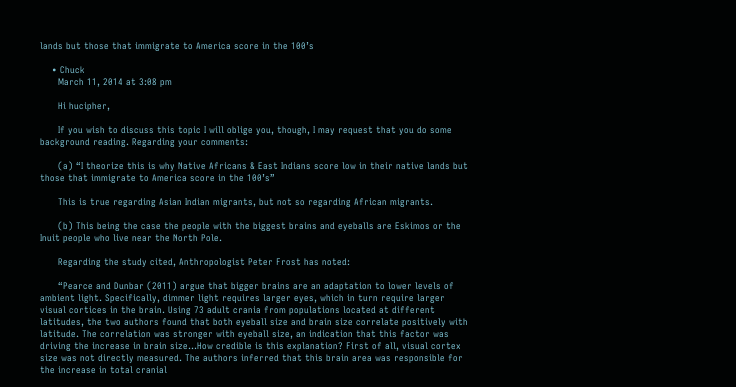lands but those that immigrate to America score in the 100’s

    • Chuck
      March 11, 2014 at 3:08 pm

      Hi hucipher,

      If you wish to discuss this topic I will oblige you, though, I may request that you do some background reading. Regarding your comments:

      (a) “I theorize this is why Native Africans & East Indians score low in their native lands but those that immigrate to America score in the 100’s”

      This is true regarding Asian Indian migrants, but not so regarding African migrants.

      (b) This being the case the people with the biggest brains and eyeballs are Eskimos or the Inuit people who live near the North Pole.

      Regarding the study cited, Anthropologist Peter Frost has noted:

      “Pearce and Dunbar (2011) argue that bigger brains are an adaptation to lower levels of ambient light. Specifically, dimmer light requires larger eyes, which in turn require larger visual cortices in the brain. Using 73 adult crania from populations located at different latitudes, the two authors found that both eyeball size and brain size correlate positively with latitude. The correlation was stronger with eyeball size, an indication that this factor was driving the increase in brain size…How credible is this explanation? First of all, visual cortex size was not directly measured. The authors inferred that this brain area was responsible for the increase in total cranial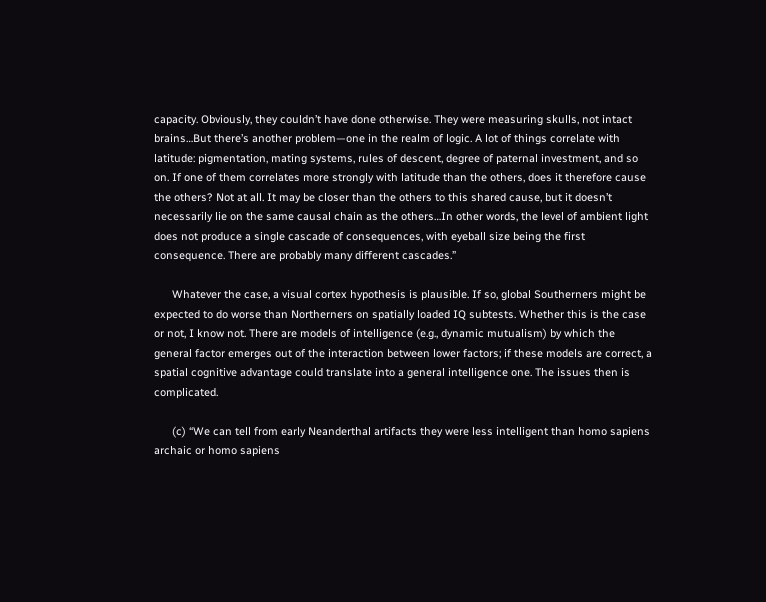capacity. Obviously, they couldn’t have done otherwise. They were measuring skulls, not intact brains…But there’s another problem—one in the realm of logic. A lot of things correlate with latitude: pigmentation, mating systems, rules of descent, degree of paternal investment, and so on. If one of them correlates more strongly with latitude than the others, does it therefore cause the others? Not at all. It may be closer than the others to this shared cause, but it doesn’t necessarily lie on the same causal chain as the others…In other words, the level of ambient light does not produce a single cascade of consequences, with eyeball size being the first consequence. There are probably many different cascades.”

      Whatever the case, a visual cortex hypothesis is plausible. If so, global Southerners might be expected to do worse than Northerners on spatially loaded IQ subtests. Whether this is the case or not, I know not. There are models of intelligence (e.g., dynamic mutualism) by which the general factor emerges out of the interaction between lower factors; if these models are correct, a spatial cognitive advantage could translate into a general intelligence one. The issues then is complicated.

      (c) “We can tell from early Neanderthal artifacts they were less intelligent than homo sapiens archaic or homo sapiens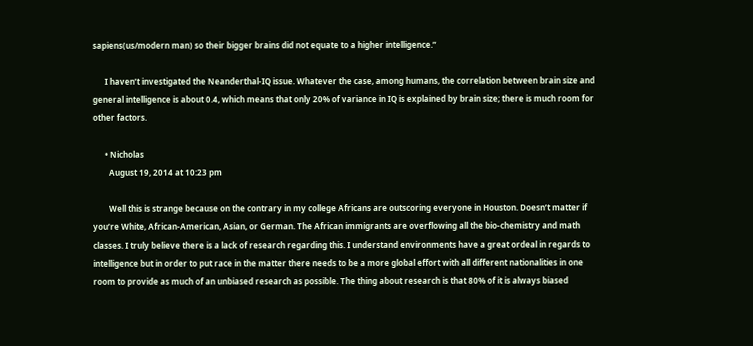sapiens(us/modern man) so their bigger brains did not equate to a higher intelligence.”

      I haven’t investigated the Neanderthal-IQ issue. Whatever the case, among humans, the correlation between brain size and general intelligence is about 0.4, which means that only 20% of variance in IQ is explained by brain size; there is much room for other factors.

      • Nicholas
        August 19, 2014 at 10:23 pm

        Well this is strange because on the contrary in my college Africans are outscoring everyone in Houston. Doesn’t matter if you’re White, African-American, Asian, or German. The African immigrants are overflowing all the bio-chemistry and math classes. I truly believe there is a lack of research regarding this. I understand environments have a great ordeal in regards to intelligence but in order to put race in the matter there needs to be a more global effort with all different nationalities in one room to provide as much of an unbiased research as possible. The thing about research is that 80% of it is always biased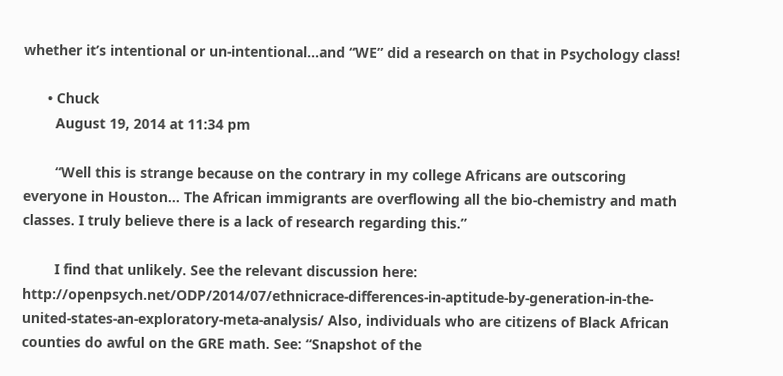whether it’s intentional or un-intentional…and “WE” did a research on that in Psychology class!

      • Chuck
        August 19, 2014 at 11:34 pm

        “Well this is strange because on the contrary in my college Africans are outscoring everyone in Houston… The African immigrants are overflowing all the bio-chemistry and math classes. I truly believe there is a lack of research regarding this.”

        I find that unlikely. See the relevant discussion here: http://openpsych.net/ODP/2014/07/ethnicrace-differences-in-aptitude-by-generation-in-the-united-states-an-exploratory-meta-analysis/ Also, individuals who are citizens of Black African counties do awful on the GRE math. See: “Snapshot of the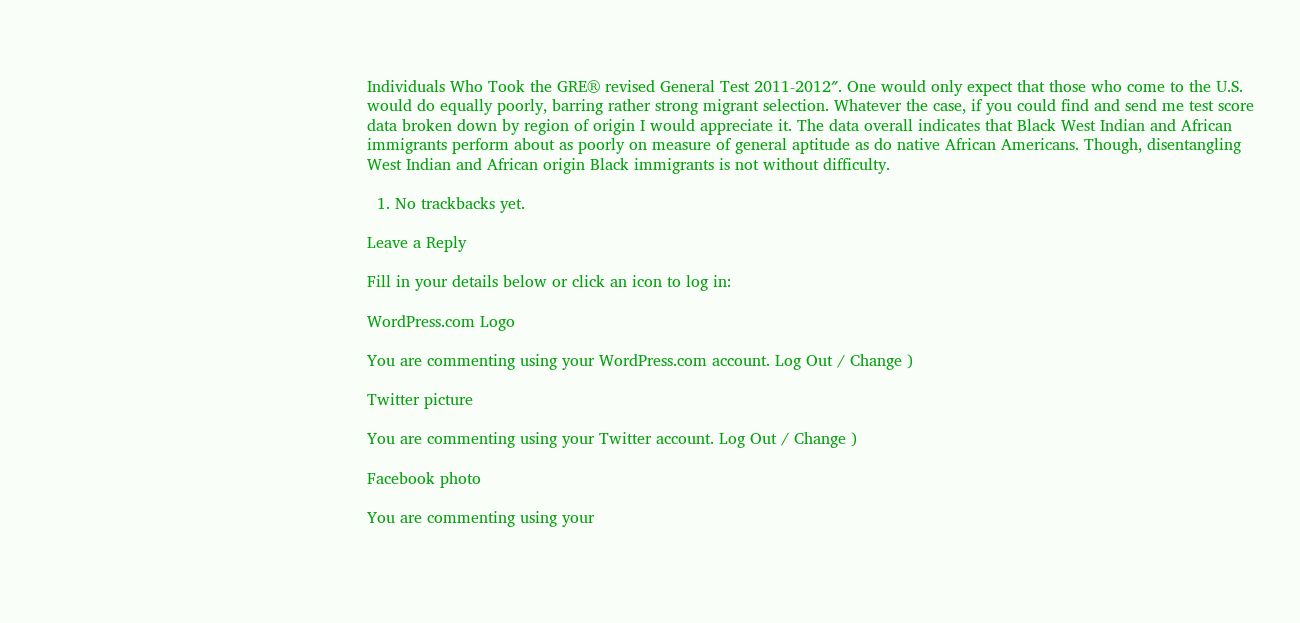Individuals Who Took the GRE® revised General Test 2011-2012″. One would only expect that those who come to the U.S. would do equally poorly, barring rather strong migrant selection. Whatever the case, if you could find and send me test score data broken down by region of origin I would appreciate it. The data overall indicates that Black West Indian and African immigrants perform about as poorly on measure of general aptitude as do native African Americans. Though, disentangling West Indian and African origin Black immigrants is not without difficulty.

  1. No trackbacks yet.

Leave a Reply

Fill in your details below or click an icon to log in:

WordPress.com Logo

You are commenting using your WordPress.com account. Log Out / Change )

Twitter picture

You are commenting using your Twitter account. Log Out / Change )

Facebook photo

You are commenting using your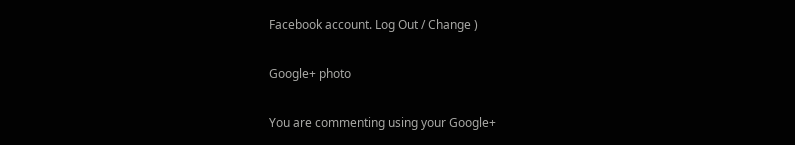Facebook account. Log Out / Change )

Google+ photo

You are commenting using your Google+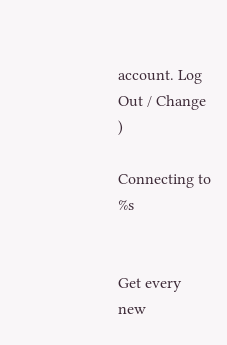account. Log Out / Change )

Connecting to %s


Get every new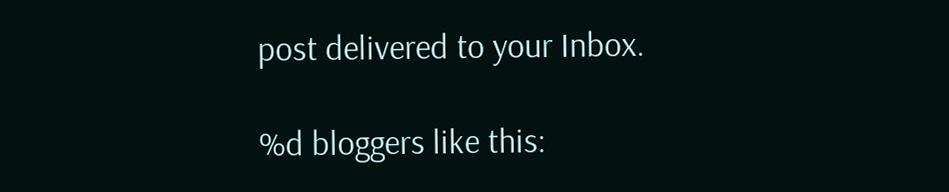post delivered to your Inbox.

%d bloggers like this: